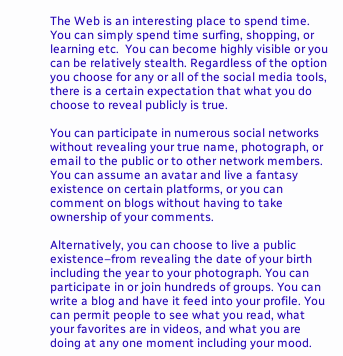The Web is an interesting place to spend time. You can simply spend time surfing, shopping, or learning etc.  You can become highly visible or you can be relatively stealth. Regardless of the option you choose for any or all of the social media tools, there is a certain expectation that what you do choose to reveal publicly is true.

You can participate in numerous social networks without revealing your true name, photograph, or email to the public or to other network members. You can assume an avatar and live a fantasy existence on certain platforms, or you can comment on blogs without having to take ownership of your comments.

Alternatively, you can choose to live a public existence–from revealing the date of your birth including the year to your photograph. You can participate in or join hundreds of groups. You can write a blog and have it feed into your profile. You can permit people to see what you read, what your favorites are in videos, and what you are doing at any one moment including your mood.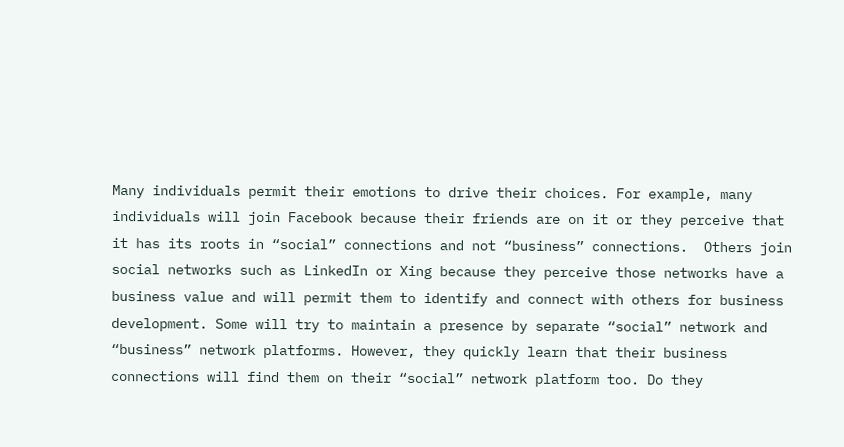Many individuals permit their emotions to drive their choices. For example, many individuals will join Facebook because their friends are on it or they perceive that it has its roots in “social” connections and not “business” connections.  Others join social networks such as LinkedIn or Xing because they perceive those networks have a business value and will permit them to identify and connect with others for business development. Some will try to maintain a presence by separate “social” network and “business” network platforms. However, they quickly learn that their business connections will find them on their “social” network platform too. Do they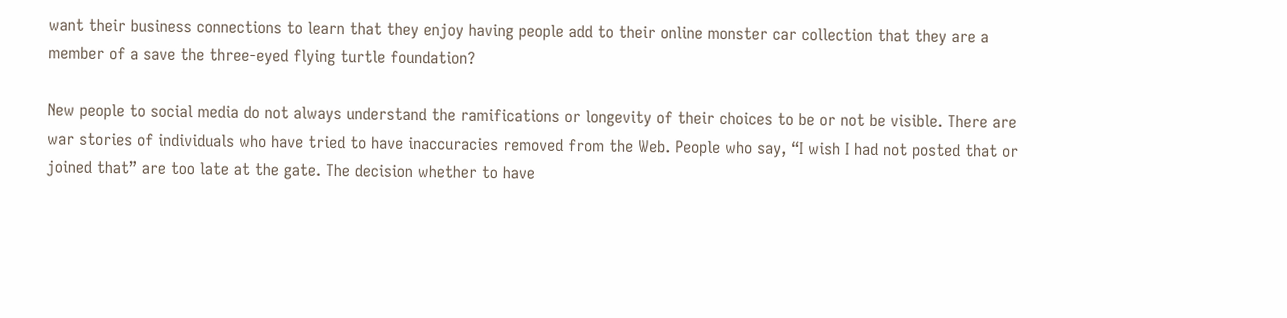want their business connections to learn that they enjoy having people add to their online monster car collection that they are a member of a save the three-eyed flying turtle foundation?

New people to social media do not always understand the ramifications or longevity of their choices to be or not be visible. There are war stories of individuals who have tried to have inaccuracies removed from the Web. People who say, “I wish I had not posted that or joined that” are too late at the gate. The decision whether to have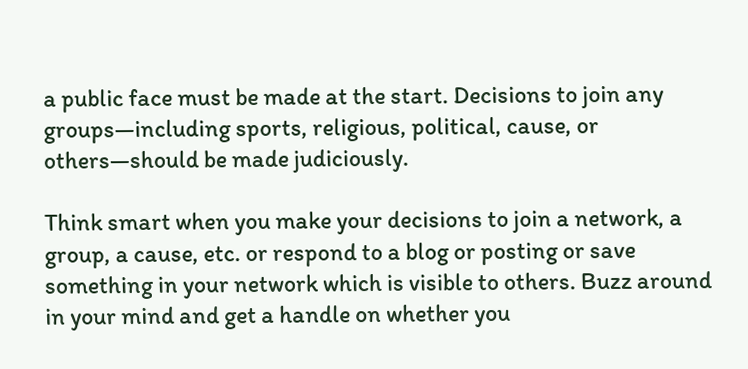a public face must be made at the start. Decisions to join any groups—including sports, religious, political, cause, or others—should be made judiciously.

Think smart when you make your decisions to join a network, a group, a cause, etc. or respond to a blog or posting or save something in your network which is visible to others. Buzz around in your mind and get a handle on whether you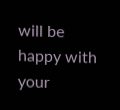will be happy with your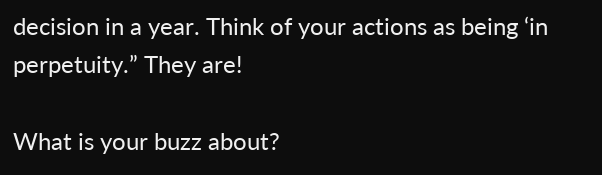decision in a year. Think of your actions as being ‘in perpetuity.” They are!

What is your buzz about?